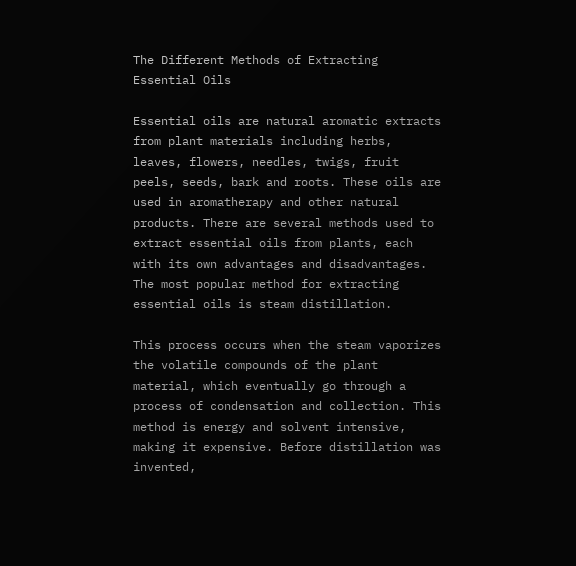The Different Methods of Extracting Essential Oils

Essential oils are natural aromatic extracts from plant materials including herbs, leaves, flowers, needles, twigs, fruit peels, seeds, bark and roots. These oils are used in aromatherapy and other natural products. There are several methods used to extract essential oils from plants, each with its own advantages and disadvantages. The most popular method for extracting essential oils is steam distillation.

This process occurs when the steam vaporizes the volatile compounds of the plant material, which eventually go through a process of condensation and collection. This method is energy and solvent intensive, making it expensive. Before distillation was invented,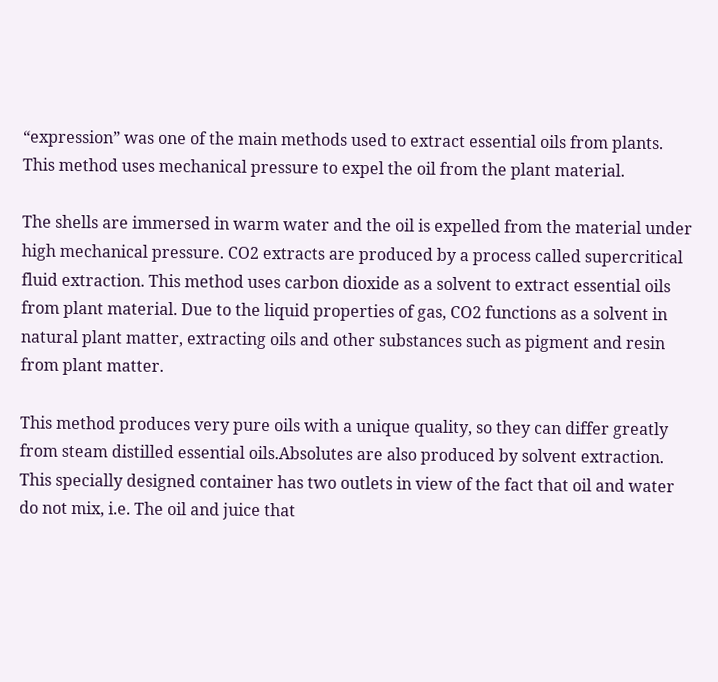“expression” was one of the main methods used to extract essential oils from plants. This method uses mechanical pressure to expel the oil from the plant material.

The shells are immersed in warm water and the oil is expelled from the material under high mechanical pressure. CO2 extracts are produced by a process called supercritical fluid extraction. This method uses carbon dioxide as a solvent to extract essential oils from plant material. Due to the liquid properties of gas, CO2 functions as a solvent in natural plant matter, extracting oils and other substances such as pigment and resin from plant matter.

This method produces very pure oils with a unique quality, so they can differ greatly from steam distilled essential oils.Absolutes are also produced by solvent extraction. This specially designed container has two outlets in view of the fact that oil and water do not mix, i.e. The oil and juice that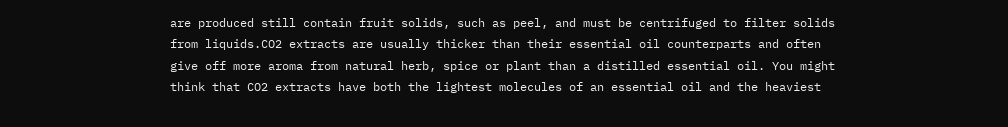are produced still contain fruit solids, such as peel, and must be centrifuged to filter solids from liquids.CO2 extracts are usually thicker than their essential oil counterparts and often give off more aroma from natural herb, spice or plant than a distilled essential oil. You might think that CO2 extracts have both the lightest molecules of an essential oil and the heaviest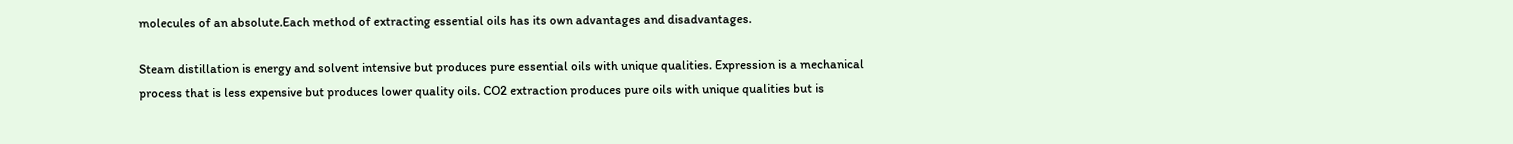molecules of an absolute.Each method of extracting essential oils has its own advantages and disadvantages.

Steam distillation is energy and solvent intensive but produces pure essential oils with unique qualities. Expression is a mechanical process that is less expensive but produces lower quality oils. CO2 extraction produces pure oils with unique qualities but is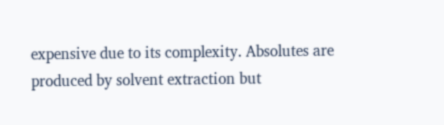expensive due to its complexity. Absolutes are produced by solvent extraction but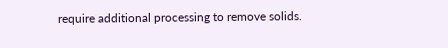require additional processing to remove solids.